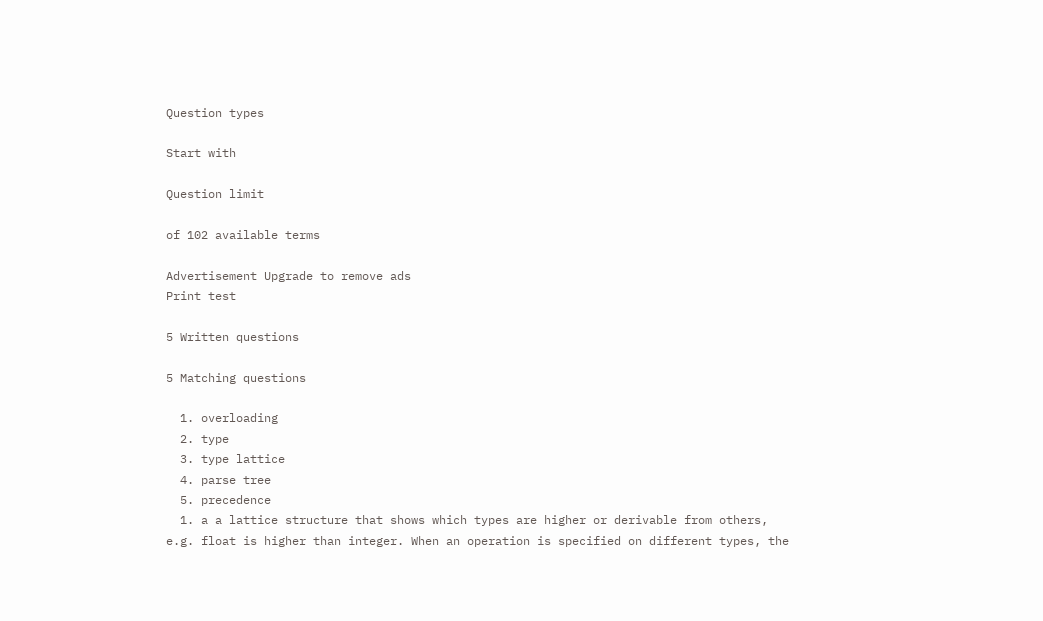Question types

Start with

Question limit

of 102 available terms

Advertisement Upgrade to remove ads
Print test

5 Written questions

5 Matching questions

  1. overloading
  2. type
  3. type lattice
  4. parse tree
  5. precedence
  1. a a lattice structure that shows which types are higher or derivable from others, e.g. float is higher than integer. When an operation is specified on different types, the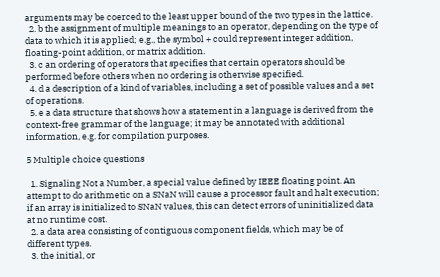arguments may be coerced to the least upper bound of the two types in the lattice.
  2. b the assignment of multiple meanings to an operator, depending on the type of data to which it is applied; e.g., the symbol + could represent integer addition, floating-point addition, or matrix addition.
  3. c an ordering of operators that specifies that certain operators should be performed before others when no ordering is otherwise specified.
  4. d a description of a kind of variables, including a set of possible values and a set of operations.
  5. e a data structure that shows how a statement in a language is derived from the context-free grammar of the language; it may be annotated with additional information, e.g. for compilation purposes.

5 Multiple choice questions

  1. Signaling Not a Number, a special value defined by IEEE floating point. An attempt to do arithmetic on a SNaN will cause a processor fault and halt execution; if an array is initialized to SNaN values, this can detect errors of uninitialized data at no runtime cost.
  2. a data area consisting of contiguous component fields, which may be of different types.
  3. the initial, or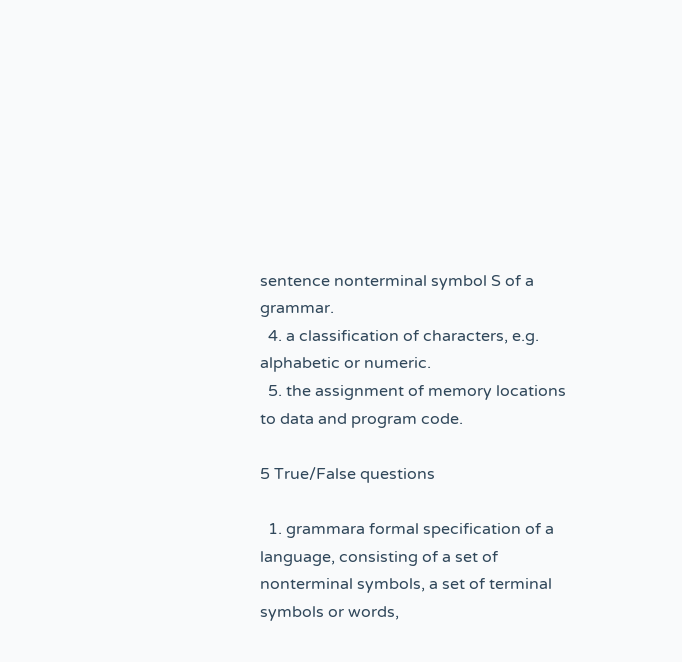sentence nonterminal symbol S of a grammar.
  4. a classification of characters, e.g. alphabetic or numeric.
  5. the assignment of memory locations to data and program code.

5 True/False questions

  1. grammara formal specification of a language, consisting of a set of nonterminal symbols, a set of terminal symbols or words,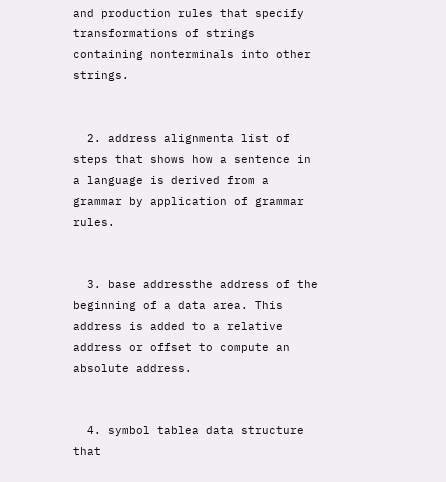and production rules that specify transformations of strings containing nonterminals into other strings.


  2. address alignmenta list of steps that shows how a sentence in a language is derived from a grammar by application of grammar rules.


  3. base addressthe address of the beginning of a data area. This address is added to a relative address or offset to compute an absolute address.


  4. symbol tablea data structure that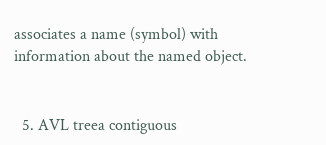associates a name (symbol) with information about the named object.


  5. AVL treea contiguous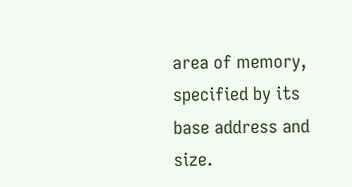area of memory, specified by its base address and size.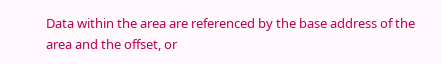Data within the area are referenced by the base address of the area and the offset, or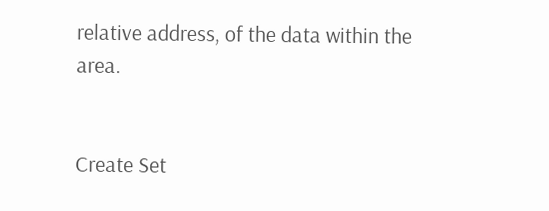relative address, of the data within the area.


Create Set